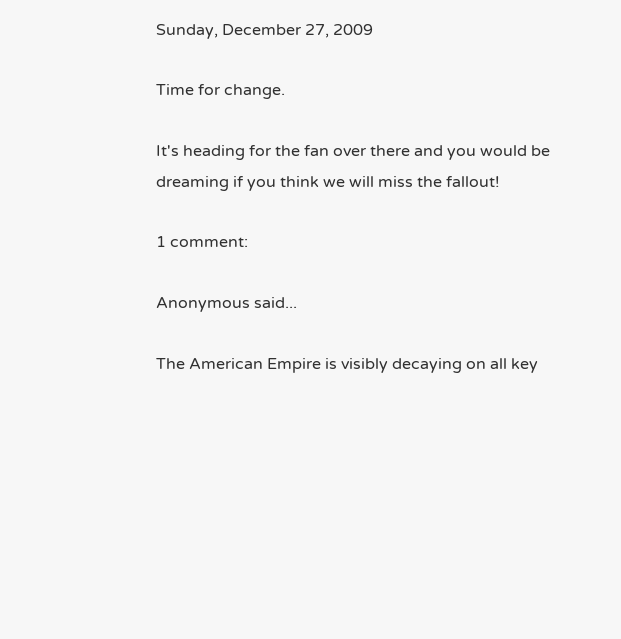Sunday, December 27, 2009

Time for change.

It's heading for the fan over there and you would be dreaming if you think we will miss the fallout!

1 comment:

Anonymous said...

The American Empire is visibly decaying on all key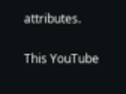attributes.

This YouTube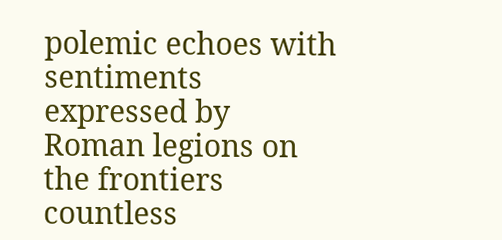polemic echoes with sentiments expressed by Roman legions on the frontiers countless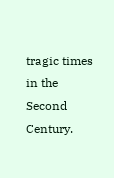tragic times in the Second Century.